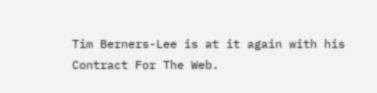Tim Berners-Lee is at it again with his Contract For The Web.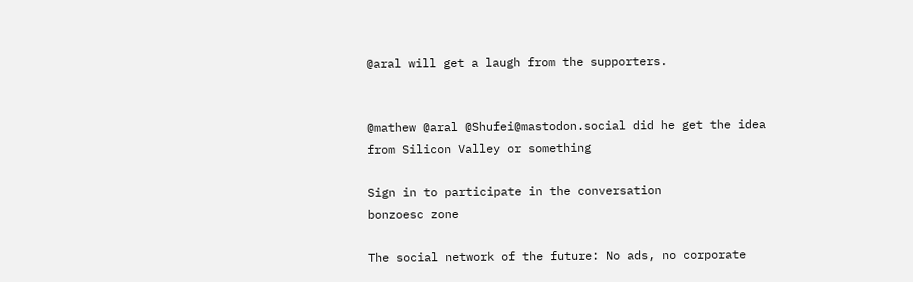@aral will get a laugh from the supporters.


@mathew @aral @Shufei@mastodon.social did he get the idea from Silicon Valley or something

Sign in to participate in the conversation
bonzoesc zone

The social network of the future: No ads, no corporate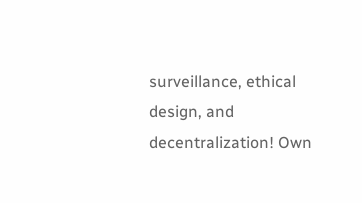surveillance, ethical design, and decentralization! Own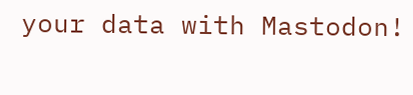your data with Mastodon!